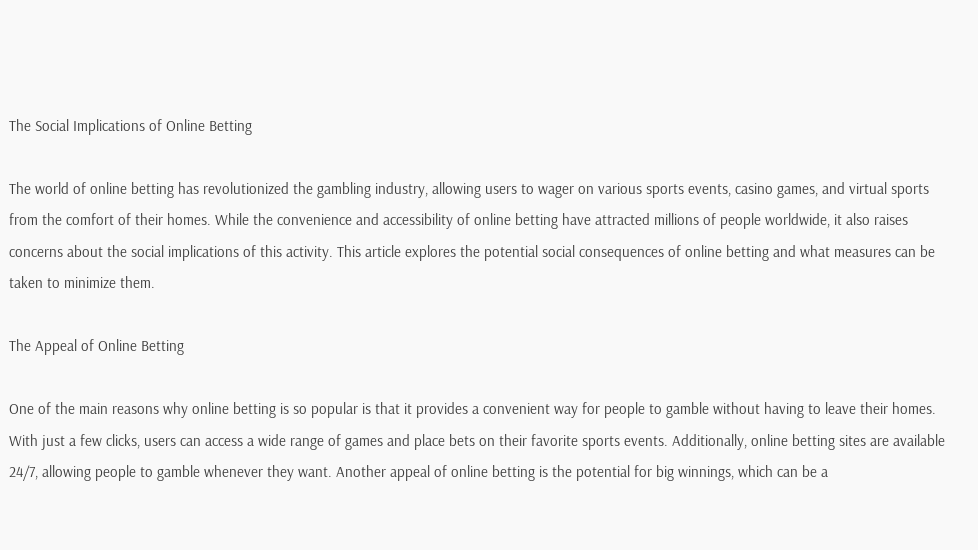The Social Implications of Online Betting

The world of online betting has revolutionized the gambling industry, allowing users to wager on various sports events, casino games, and virtual sports from the comfort of their homes. While the convenience and accessibility of online betting have attracted millions of people worldwide, it also raises concerns about the social implications of this activity. This article explores the potential social consequences of online betting and what measures can be taken to minimize them.

The Appeal of Online Betting

One of the main reasons why online betting is so popular is that it provides a convenient way for people to gamble without having to leave their homes. With just a few clicks, users can access a wide range of games and place bets on their favorite sports events. Additionally, online betting sites are available 24/7, allowing people to gamble whenever they want. Another appeal of online betting is the potential for big winnings, which can be a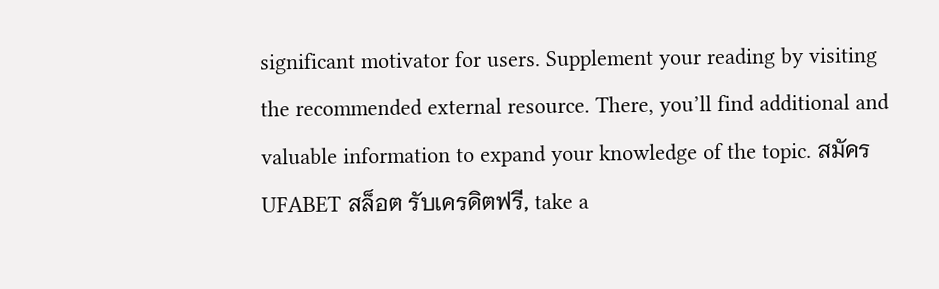significant motivator for users. Supplement your reading by visiting the recommended external resource. There, you’ll find additional and valuable information to expand your knowledge of the topic. สมัคร UFABET สล็อต รับเครดิตฟรี, take a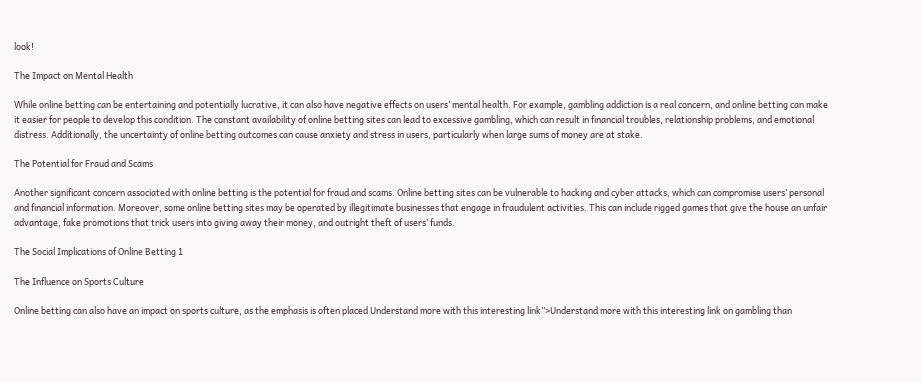look!

The Impact on Mental Health

While online betting can be entertaining and potentially lucrative, it can also have negative effects on users’ mental health. For example, gambling addiction is a real concern, and online betting can make it easier for people to develop this condition. The constant availability of online betting sites can lead to excessive gambling, which can result in financial troubles, relationship problems, and emotional distress. Additionally, the uncertainty of online betting outcomes can cause anxiety and stress in users, particularly when large sums of money are at stake.

The Potential for Fraud and Scams

Another significant concern associated with online betting is the potential for fraud and scams. Online betting sites can be vulnerable to hacking and cyber attacks, which can compromise users’ personal and financial information. Moreover, some online betting sites may be operated by illegitimate businesses that engage in fraudulent activities. This can include rigged games that give the house an unfair advantage, fake promotions that trick users into giving away their money, and outright theft of users’ funds.

The Social Implications of Online Betting 1

The Influence on Sports Culture

Online betting can also have an impact on sports culture, as the emphasis is often placed Understand more with this interesting link”>Understand more with this interesting link on gambling than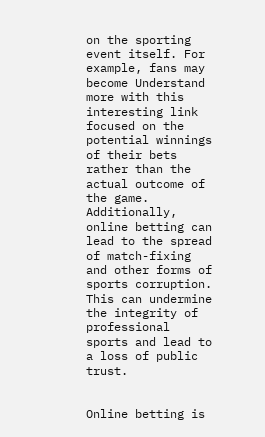on the sporting event itself. For example, fans may become Understand more with this interesting link focused on the potential winnings of their bets rather than the actual outcome of the game. Additionally, online betting can lead to the spread of match-fixing and other forms of sports corruption. This can undermine the integrity of professional sports and lead to a loss of public trust.


Online betting is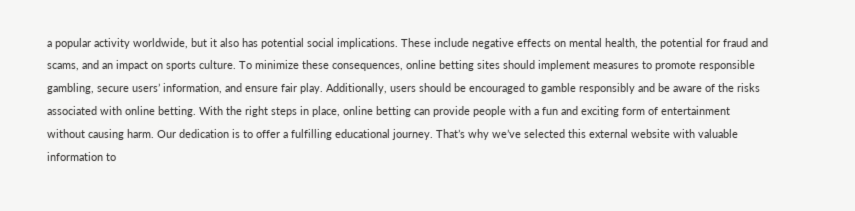a popular activity worldwide, but it also has potential social implications. These include negative effects on mental health, the potential for fraud and scams, and an impact on sports culture. To minimize these consequences, online betting sites should implement measures to promote responsible gambling, secure users’ information, and ensure fair play. Additionally, users should be encouraged to gamble responsibly and be aware of the risks associated with online betting. With the right steps in place, online betting can provide people with a fun and exciting form of entertainment without causing harm. Our dedication is to offer a fulfilling educational journey. That’s why we’ve selected this external website with valuable information to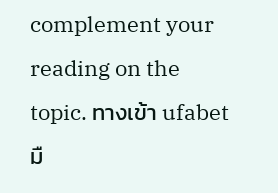complement your reading on the topic. ทางเข้า ufabet มื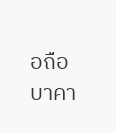อถือ บาคา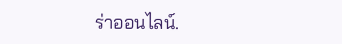ร่าออนไลน์.